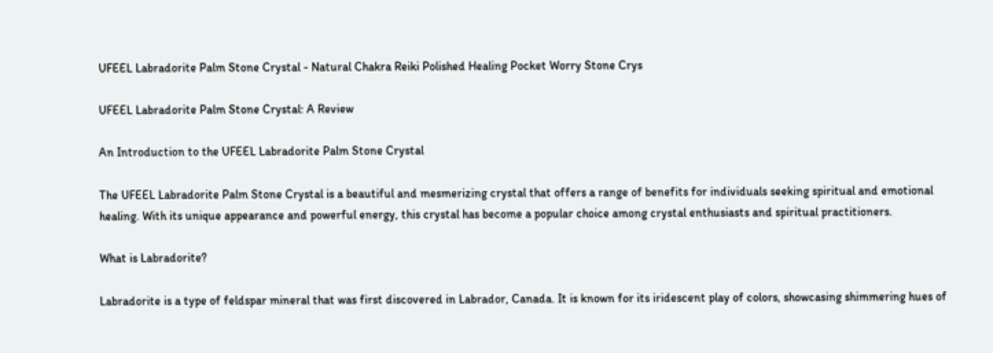UFEEL Labradorite Palm Stone Crystal - Natural Chakra Reiki Polished Healing Pocket Worry Stone Crys

UFEEL Labradorite Palm Stone Crystal: A Review

An Introduction to the UFEEL Labradorite Palm Stone Crystal

The UFEEL Labradorite Palm Stone Crystal is a beautiful and mesmerizing crystal that offers a range of benefits for individuals seeking spiritual and emotional healing. With its unique appearance and powerful energy, this crystal has become a popular choice among crystal enthusiasts and spiritual practitioners.

What is Labradorite?

Labradorite is a type of feldspar mineral that was first discovered in Labrador, Canada. It is known for its iridescent play of colors, showcasing shimmering hues of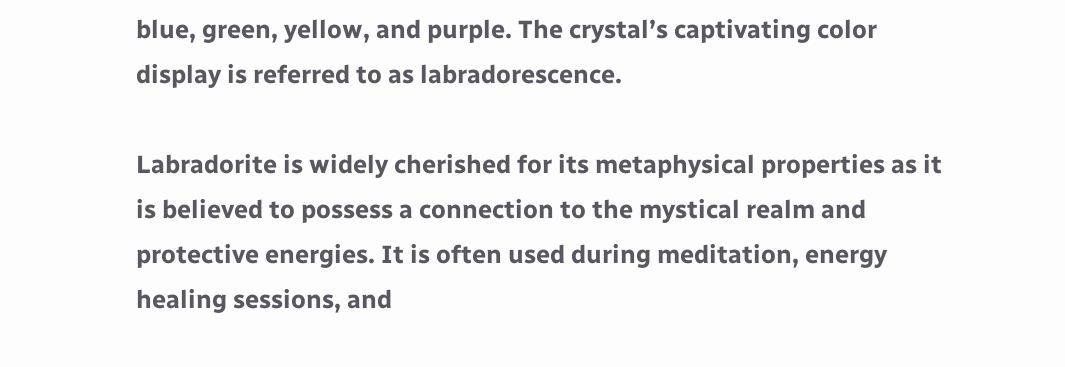blue, green, yellow, and purple. The crystal’s captivating color display is referred to as labradorescence.

Labradorite is widely cherished for its metaphysical properties as it is believed to possess a connection to the mystical realm and protective energies. It is often used during meditation, energy healing sessions, and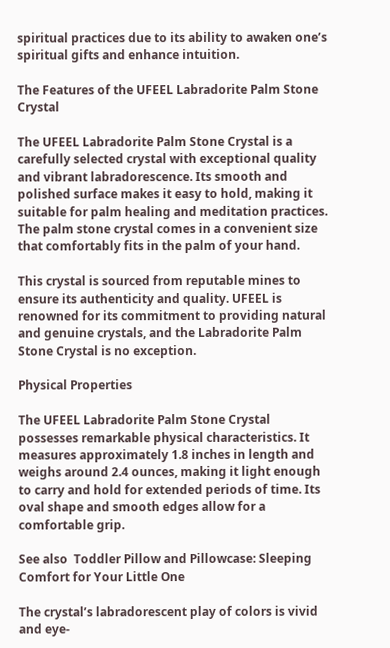spiritual practices due to its ability to awaken one’s spiritual gifts and enhance intuition.

The Features of the UFEEL Labradorite Palm Stone Crystal

The UFEEL Labradorite Palm Stone Crystal is a carefully selected crystal with exceptional quality and vibrant labradorescence. Its smooth and polished surface makes it easy to hold, making it suitable for palm healing and meditation practices. The palm stone crystal comes in a convenient size that comfortably fits in the palm of your hand.

This crystal is sourced from reputable mines to ensure its authenticity and quality. UFEEL is renowned for its commitment to providing natural and genuine crystals, and the Labradorite Palm Stone Crystal is no exception.

Physical Properties

The UFEEL Labradorite Palm Stone Crystal possesses remarkable physical characteristics. It measures approximately 1.8 inches in length and weighs around 2.4 ounces, making it light enough to carry and hold for extended periods of time. Its oval shape and smooth edges allow for a comfortable grip.

See also  Toddler Pillow and Pillowcase: Sleeping Comfort for Your Little One

The crystal’s labradorescent play of colors is vivid and eye-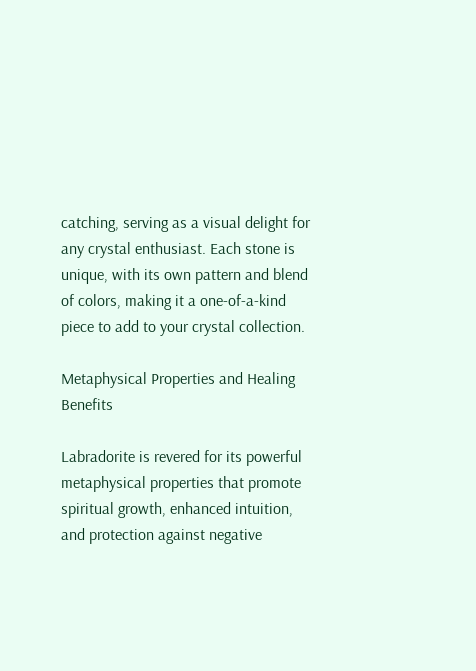catching, serving as a visual delight for any crystal enthusiast. Each stone is unique, with its own pattern and blend of colors, making it a one-of-a-kind piece to add to your crystal collection.

Metaphysical Properties and Healing Benefits

Labradorite is revered for its powerful metaphysical properties that promote spiritual growth, enhanced intuition, and protection against negative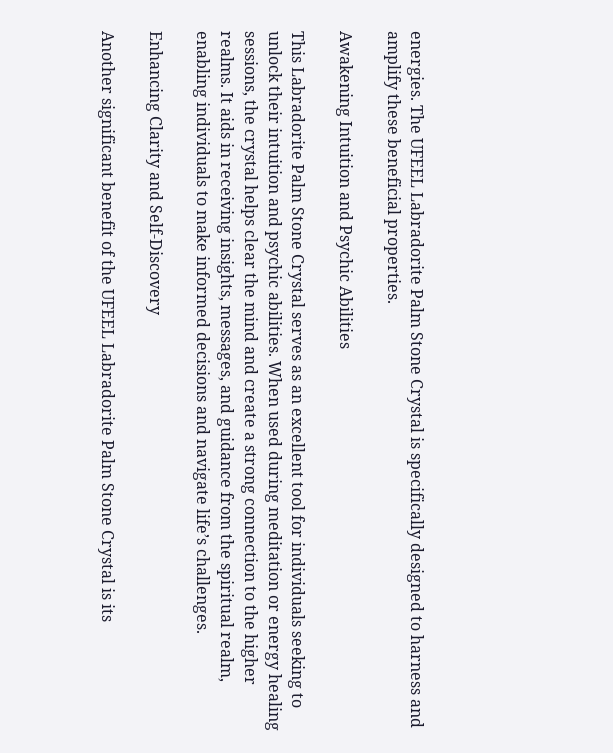energies. The UFEEL Labradorite Palm Stone Crystal is specifically designed to harness and amplify these beneficial properties.

Awakening Intuition and Psychic Abilities

This Labradorite Palm Stone Crystal serves as an excellent tool for individuals seeking to unlock their intuition and psychic abilities. When used during meditation or energy healing sessions, the crystal helps clear the mind and create a strong connection to the higher realms. It aids in receiving insights, messages, and guidance from the spiritual realm, enabling individuals to make informed decisions and navigate life’s challenges.

Enhancing Clarity and Self-Discovery

Another significant benefit of the UFEEL Labradorite Palm Stone Crystal is its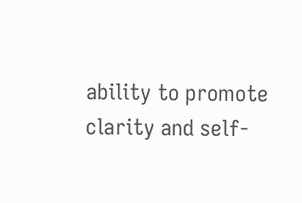ability to promote clarity and self-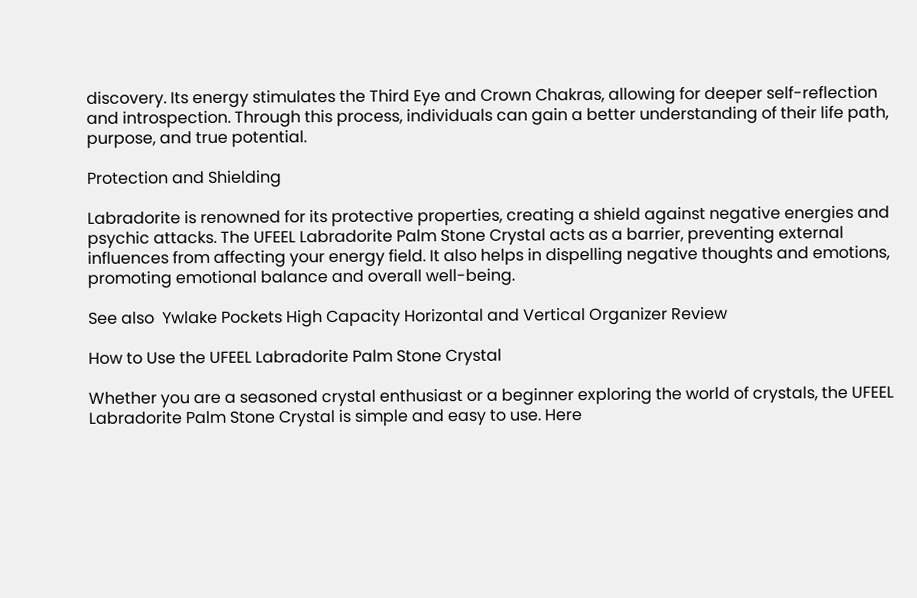discovery. Its energy stimulates the Third Eye and Crown Chakras, allowing for deeper self-reflection and introspection. Through this process, individuals can gain a better understanding of their life path, purpose, and true potential.

Protection and Shielding

Labradorite is renowned for its protective properties, creating a shield against negative energies and psychic attacks. The UFEEL Labradorite Palm Stone Crystal acts as a barrier, preventing external influences from affecting your energy field. It also helps in dispelling negative thoughts and emotions, promoting emotional balance and overall well-being.

See also  Ywlake Pockets High Capacity Horizontal and Vertical Organizer Review

How to Use the UFEEL Labradorite Palm Stone Crystal

Whether you are a seasoned crystal enthusiast or a beginner exploring the world of crystals, the UFEEL Labradorite Palm Stone Crystal is simple and easy to use. Here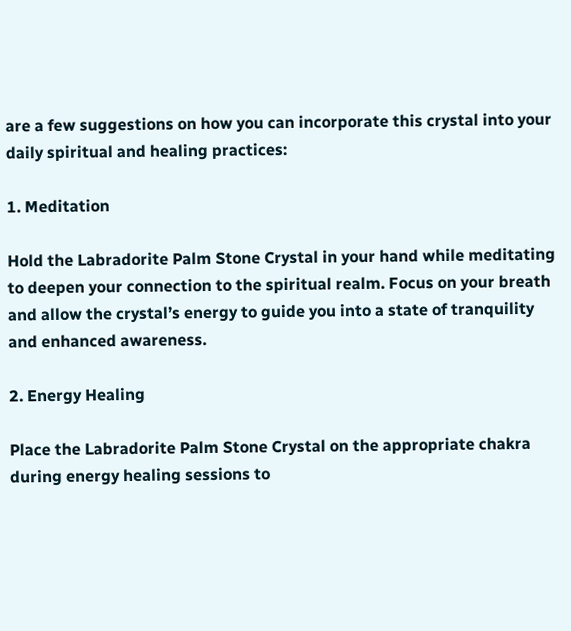are a few suggestions on how you can incorporate this crystal into your daily spiritual and healing practices:

1. Meditation

Hold the Labradorite Palm Stone Crystal in your hand while meditating to deepen your connection to the spiritual realm. Focus on your breath and allow the crystal’s energy to guide you into a state of tranquility and enhanced awareness.

2. Energy Healing

Place the Labradorite Palm Stone Crystal on the appropriate chakra during energy healing sessions to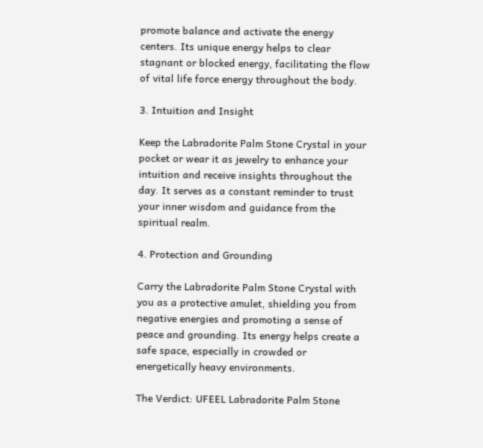promote balance and activate the energy centers. Its unique energy helps to clear stagnant or blocked energy, facilitating the flow of vital life force energy throughout the body.

3. Intuition and Insight

Keep the Labradorite Palm Stone Crystal in your pocket or wear it as jewelry to enhance your intuition and receive insights throughout the day. It serves as a constant reminder to trust your inner wisdom and guidance from the spiritual realm.

4. Protection and Grounding

Carry the Labradorite Palm Stone Crystal with you as a protective amulet, shielding you from negative energies and promoting a sense of peace and grounding. Its energy helps create a safe space, especially in crowded or energetically heavy environments.

The Verdict: UFEEL Labradorite Palm Stone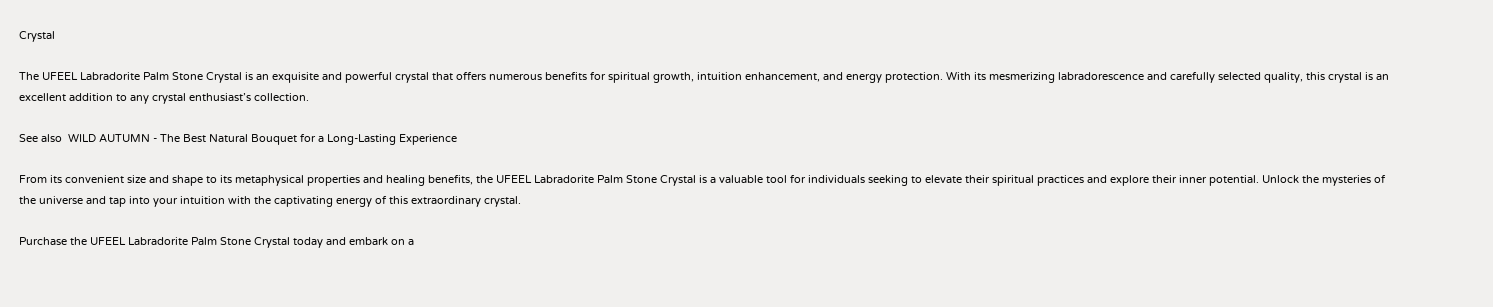Crystal

The UFEEL Labradorite Palm Stone Crystal is an exquisite and powerful crystal that offers numerous benefits for spiritual growth, intuition enhancement, and energy protection. With its mesmerizing labradorescence and carefully selected quality, this crystal is an excellent addition to any crystal enthusiast’s collection.

See also  WILD AUTUMN - The Best Natural Bouquet for a Long-Lasting Experience

From its convenient size and shape to its metaphysical properties and healing benefits, the UFEEL Labradorite Palm Stone Crystal is a valuable tool for individuals seeking to elevate their spiritual practices and explore their inner potential. Unlock the mysteries of the universe and tap into your intuition with the captivating energy of this extraordinary crystal.

Purchase the UFEEL Labradorite Palm Stone Crystal today and embark on a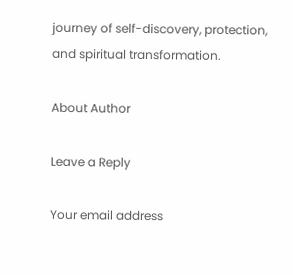journey of self-discovery, protection, and spiritual transformation.

About Author

Leave a Reply

Your email address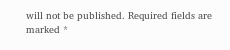will not be published. Required fields are marked *